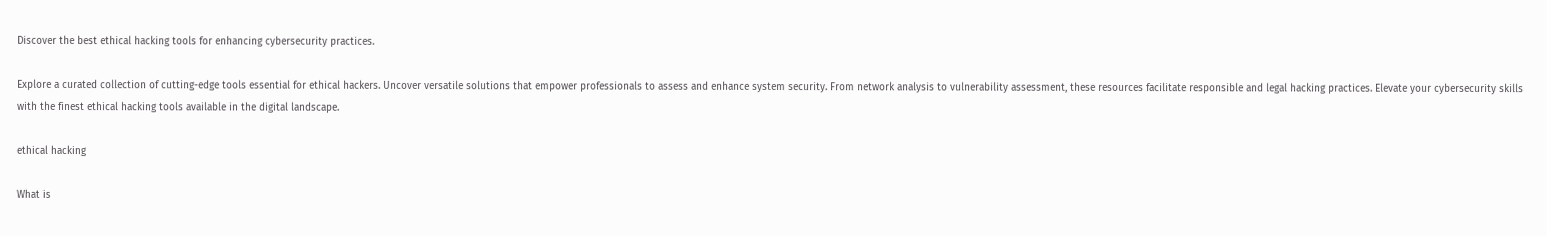Discover the best ethical hacking tools for enhancing cybersecurity practices.

Explore a curated collection of cutting-edge tools essential for ethical hackers. Uncover versatile solutions that empower professionals to assess and enhance system security. From network analysis to vulnerability assessment, these resources facilitate responsible and legal hacking practices. Elevate your cybersecurity skills with the finest ethical hacking tools available in the digital landscape.

ethical hacking

What is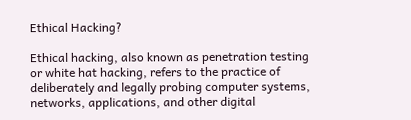Ethical Hacking?

Ethical hacking, also known as penetration testing or white hat hacking, refers to the practice of deliberately and legally probing computer systems, networks, applications, and other digital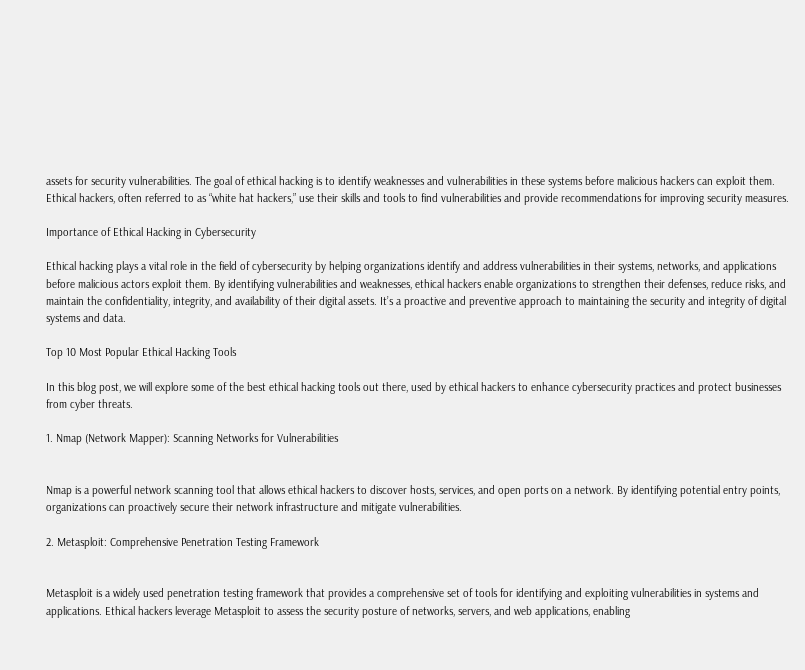assets for security vulnerabilities. The goal of ethical hacking is to identify weaknesses and vulnerabilities in these systems before malicious hackers can exploit them. Ethical hackers, often referred to as “white hat hackers,” use their skills and tools to find vulnerabilities and provide recommendations for improving security measures.

Importance of Ethical Hacking in Cybersecurity

Ethical hacking plays a vital role in the field of cybersecurity by helping organizations identify and address vulnerabilities in their systems, networks, and applications before malicious actors exploit them. By identifying vulnerabilities and weaknesses, ethical hackers enable organizations to strengthen their defenses, reduce risks, and maintain the confidentiality, integrity, and availability of their digital assets. It’s a proactive and preventive approach to maintaining the security and integrity of digital systems and data.

Top 10 Most Popular Ethical Hacking Tools

In this blog post, we will explore some of the best ethical hacking tools out there, used by ethical hackers to enhance cybersecurity practices and protect businesses from cyber threats.

1. Nmap (Network Mapper): Scanning Networks for Vulnerabilities


Nmap is a powerful network scanning tool that allows ethical hackers to discover hosts, services, and open ports on a network. By identifying potential entry points, organizations can proactively secure their network infrastructure and mitigate vulnerabilities.

2. Metasploit: Comprehensive Penetration Testing Framework


Metasploit is a widely used penetration testing framework that provides a comprehensive set of tools for identifying and exploiting vulnerabilities in systems and applications. Ethical hackers leverage Metasploit to assess the security posture of networks, servers, and web applications, enabling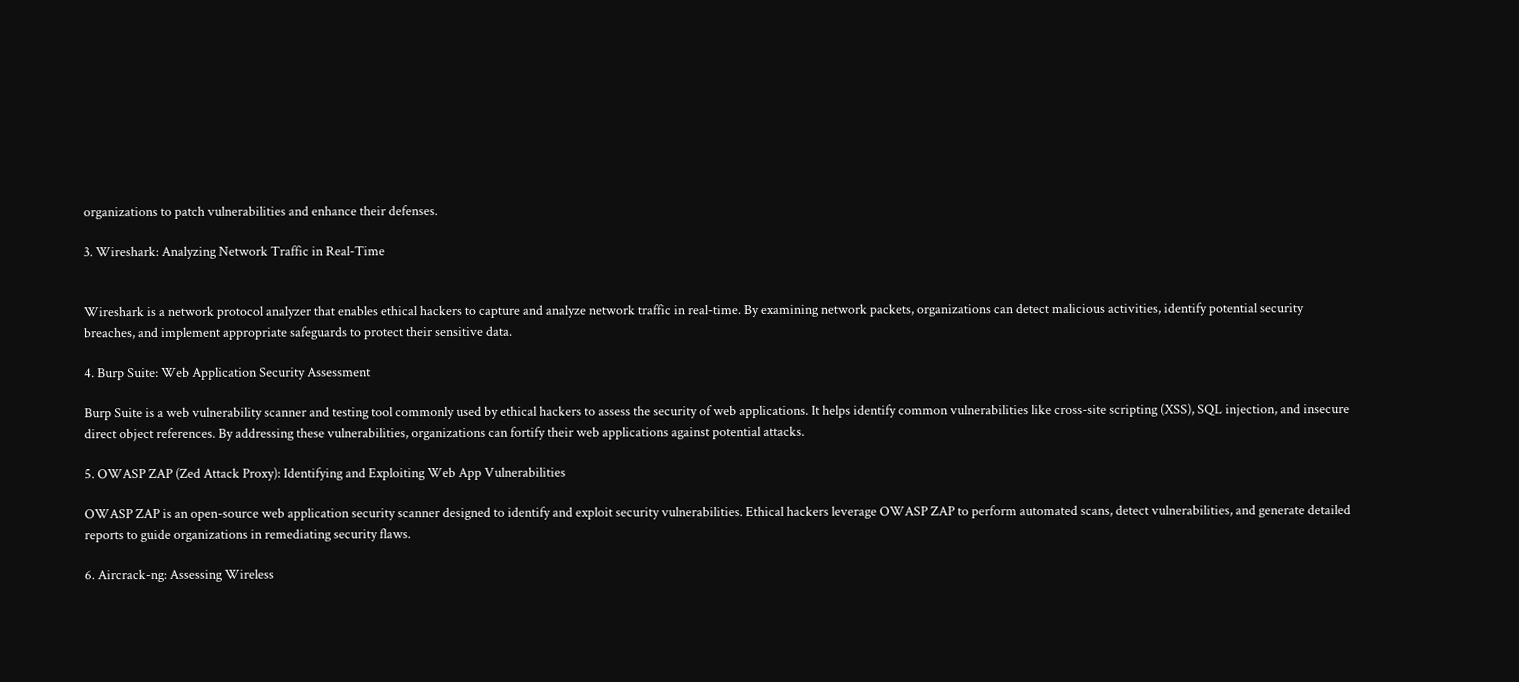organizations to patch vulnerabilities and enhance their defenses.

3. Wireshark: Analyzing Network Traffic in Real-Time


Wireshark is a network protocol analyzer that enables ethical hackers to capture and analyze network traffic in real-time. By examining network packets, organizations can detect malicious activities, identify potential security breaches, and implement appropriate safeguards to protect their sensitive data.

4. Burp Suite: Web Application Security Assessment

Burp Suite is a web vulnerability scanner and testing tool commonly used by ethical hackers to assess the security of web applications. It helps identify common vulnerabilities like cross-site scripting (XSS), SQL injection, and insecure direct object references. By addressing these vulnerabilities, organizations can fortify their web applications against potential attacks.

5. OWASP ZAP (Zed Attack Proxy): Identifying and Exploiting Web App Vulnerabilities

OWASP ZAP is an open-source web application security scanner designed to identify and exploit security vulnerabilities. Ethical hackers leverage OWASP ZAP to perform automated scans, detect vulnerabilities, and generate detailed reports to guide organizations in remediating security flaws.

6. Aircrack-ng: Assessing Wireless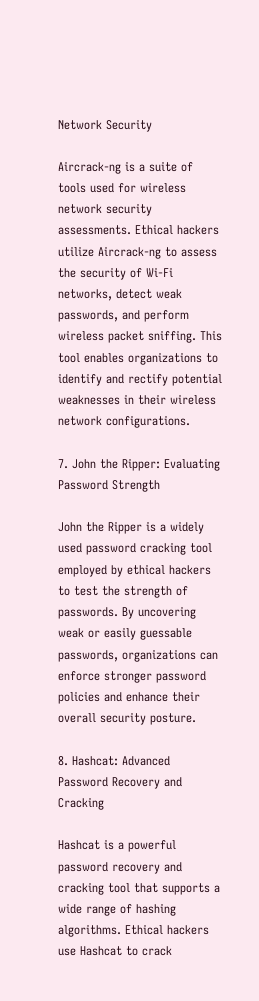Network Security

Aircrack-ng is a suite of tools used for wireless network security assessments. Ethical hackers utilize Aircrack-ng to assess the security of Wi-Fi networks, detect weak passwords, and perform wireless packet sniffing. This tool enables organizations to identify and rectify potential weaknesses in their wireless network configurations.

7. John the Ripper: Evaluating Password Strength

John the Ripper is a widely used password cracking tool employed by ethical hackers to test the strength of passwords. By uncovering weak or easily guessable passwords, organizations can enforce stronger password policies and enhance their overall security posture.

8. Hashcat: Advanced Password Recovery and Cracking

Hashcat is a powerful password recovery and cracking tool that supports a wide range of hashing algorithms. Ethical hackers use Hashcat to crack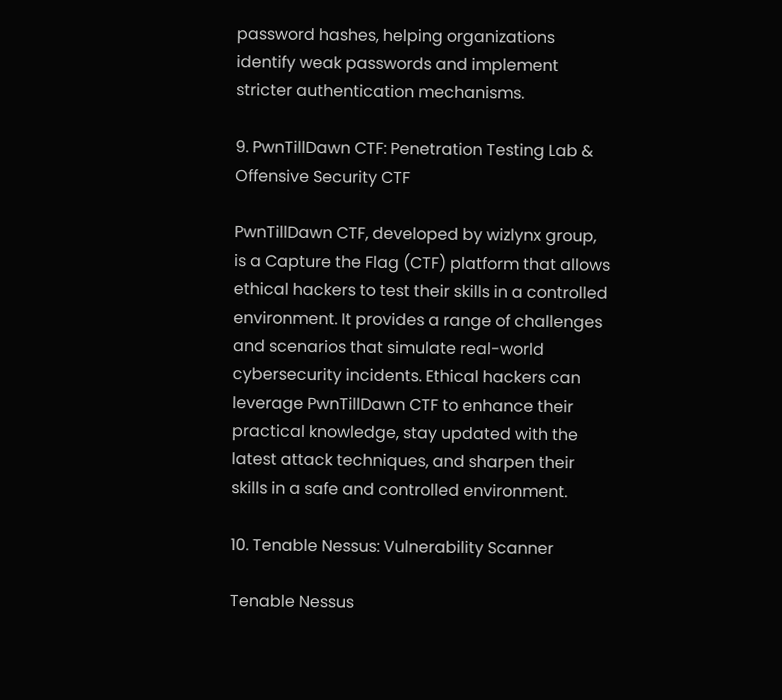password hashes, helping organizations identify weak passwords and implement stricter authentication mechanisms.

9. PwnTillDawn CTF: Penetration Testing Lab & Offensive Security CTF

PwnTillDawn CTF, developed by wizlynx group, is a Capture the Flag (CTF) platform that allows ethical hackers to test their skills in a controlled environment. It provides a range of challenges and scenarios that simulate real-world cybersecurity incidents. Ethical hackers can leverage PwnTillDawn CTF to enhance their practical knowledge, stay updated with the latest attack techniques, and sharpen their skills in a safe and controlled environment.

10. Tenable Nessus: Vulnerability Scanner

Tenable Nessus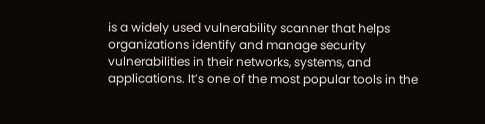is a widely used vulnerability scanner that helps organizations identify and manage security vulnerabilities in their networks, systems, and applications. It’s one of the most popular tools in the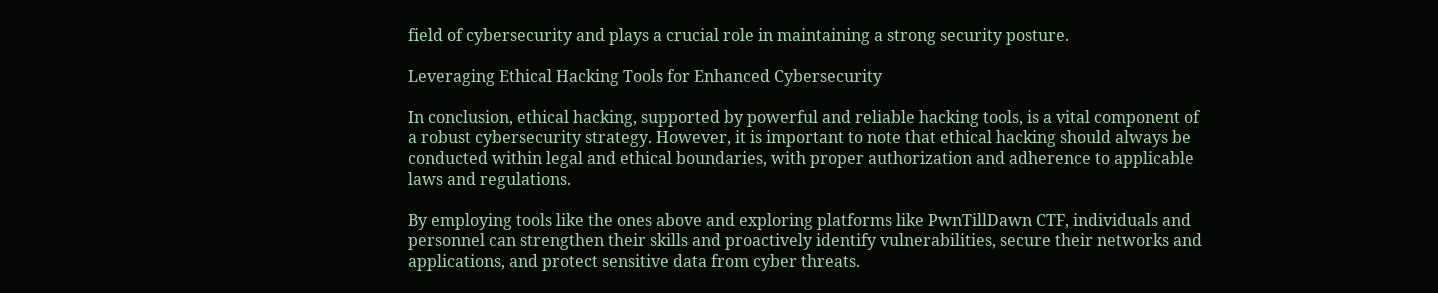field of cybersecurity and plays a crucial role in maintaining a strong security posture.

Leveraging Ethical Hacking Tools for Enhanced Cybersecurity

In conclusion, ethical hacking, supported by powerful and reliable hacking tools, is a vital component of a robust cybersecurity strategy. However, it is important to note that ethical hacking should always be conducted within legal and ethical boundaries, with proper authorization and adherence to applicable laws and regulations.

By employing tools like the ones above and exploring platforms like PwnTillDawn CTF, individuals and personnel can strengthen their skills and proactively identify vulnerabilities, secure their networks and applications, and protect sensitive data from cyber threats.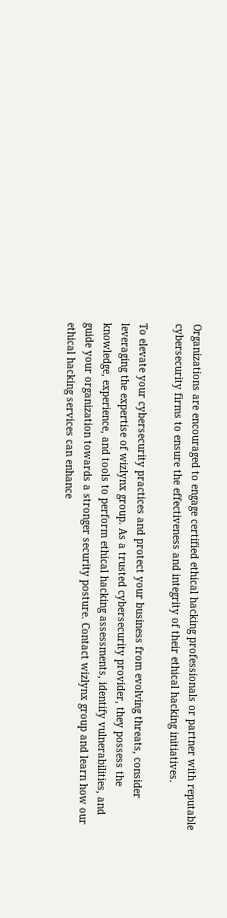Organizations are encouraged to engage certified ethical hacking professionals or partner with reputable cybersecurity firms to ensure the effectiveness and integrity of their ethical hacking initiatives.

To elevate your cybersecurity practices and protect your business from evolving threats, consider leveraging the expertise of wizlynx group. As a trusted cybersecurity provider, they possess the knowledge, experience, and tools to perform ethical hacking assessments, identify vulnerabilities, and guide your organization towards a stronger security posture. Contact wizlynx group and learn how our ethical hacking services can enhance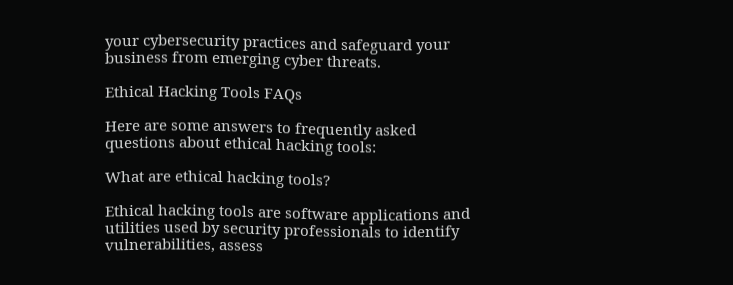your cybersecurity practices and safeguard your business from emerging cyber threats.

Ethical Hacking Tools FAQs

Here are some answers to frequently asked questions about ethical hacking tools:

What are ethical hacking tools?

Ethical hacking tools are software applications and utilities used by security professionals to identify vulnerabilities, assess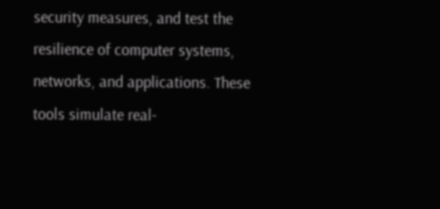security measures, and test the resilience of computer systems, networks, and applications. These tools simulate real-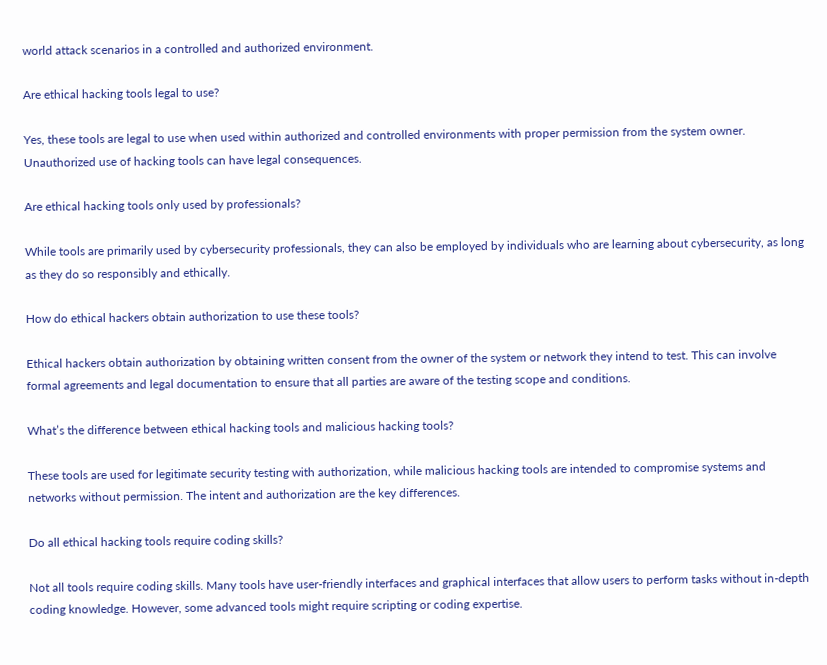world attack scenarios in a controlled and authorized environment.

Are ethical hacking tools legal to use?

Yes, these tools are legal to use when used within authorized and controlled environments with proper permission from the system owner. Unauthorized use of hacking tools can have legal consequences.

Are ethical hacking tools only used by professionals?

While tools are primarily used by cybersecurity professionals, they can also be employed by individuals who are learning about cybersecurity, as long as they do so responsibly and ethically.

How do ethical hackers obtain authorization to use these tools?

Ethical hackers obtain authorization by obtaining written consent from the owner of the system or network they intend to test. This can involve formal agreements and legal documentation to ensure that all parties are aware of the testing scope and conditions.

What’s the difference between ethical hacking tools and malicious hacking tools?

These tools are used for legitimate security testing with authorization, while malicious hacking tools are intended to compromise systems and networks without permission. The intent and authorization are the key differences.

Do all ethical hacking tools require coding skills?

Not all tools require coding skills. Many tools have user-friendly interfaces and graphical interfaces that allow users to perform tasks without in-depth coding knowledge. However, some advanced tools might require scripting or coding expertise.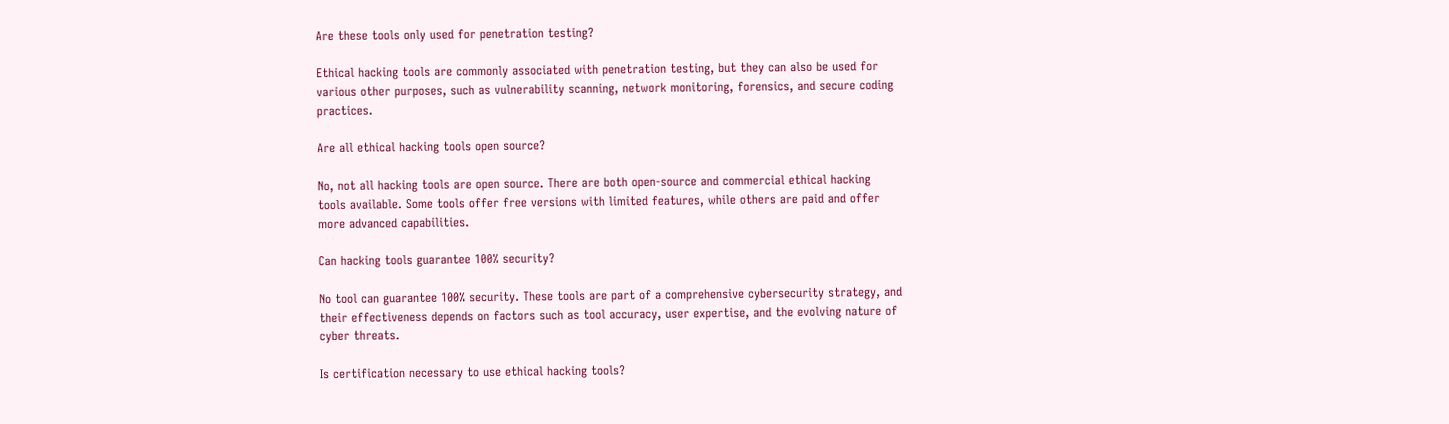Are these tools only used for penetration testing?

Ethical hacking tools are commonly associated with penetration testing, but they can also be used for various other purposes, such as vulnerability scanning, network monitoring, forensics, and secure coding practices.

Are all ethical hacking tools open source?

No, not all hacking tools are open source. There are both open-source and commercial ethical hacking tools available. Some tools offer free versions with limited features, while others are paid and offer more advanced capabilities.

Can hacking tools guarantee 100% security?

No tool can guarantee 100% security. These tools are part of a comprehensive cybersecurity strategy, and their effectiveness depends on factors such as tool accuracy, user expertise, and the evolving nature of cyber threats.

Is certification necessary to use ethical hacking tools?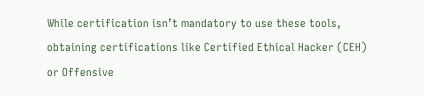While certification isn’t mandatory to use these tools, obtaining certifications like Certified Ethical Hacker (CEH) or Offensive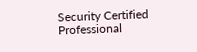Security Certified Professional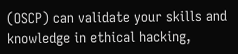(OSCP) can validate your skills and knowledge in ethical hacking,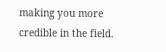making you more credible in the field.